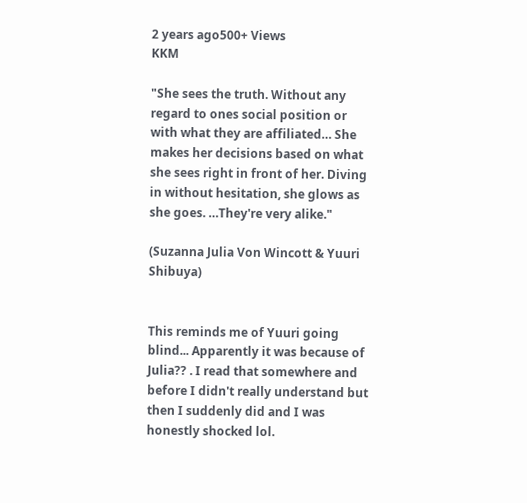2 years ago500+ Views
KKM

"She sees the truth. Without any regard to ones social position or with what they are affiliated… She makes her decisions based on what she sees right in front of her. Diving in without hesitation, she glows as she goes. …They're very alike."

(Suzanna Julia Von Wincott & Yuuri Shibuya)


This reminds me of Yuuri going blind... Apparently it was because of Julia?? . I read that somewhere and before I didn't really understand but then I suddenly did and I was honestly shocked lol.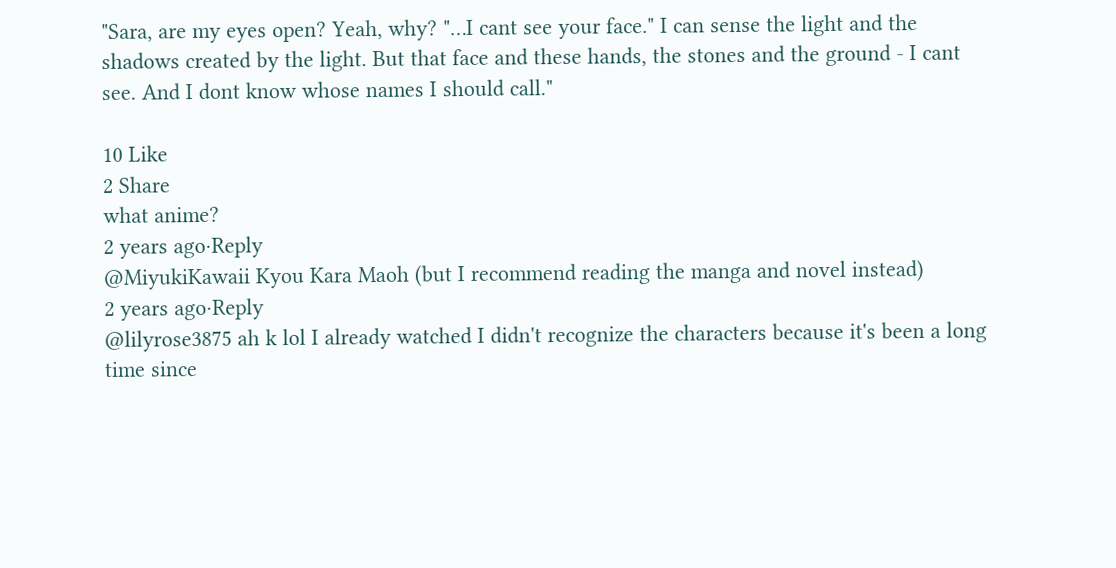"Sara, are my eyes open? Yeah, why? "…I cant see your face." I can sense the light and the shadows created by the light. But that face and these hands, the stones and the ground - I cant see. And I dont know whose names I should call."

10 Like
2 Share
what anime?
2 years ago·Reply
@MiyukiKawaii Kyou Kara Maoh (but I recommend reading the manga and novel instead)
2 years ago·Reply
@lilyrose3875 ah k lol I already watched I didn't recognize the characters because it's been a long time since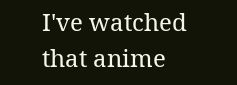I've watched that anime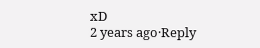xD
2 years ago·Reply